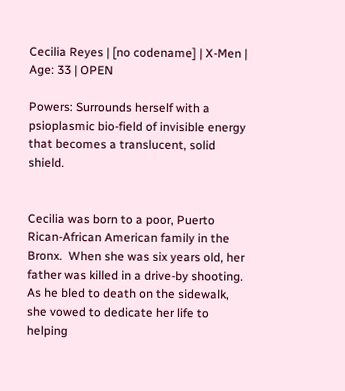Cecilia Reyes | [no codename] | X-Men | Age: 33 | OPEN

Powers: Surrounds herself with a psioplasmic bio-field of invisible energy that becomes a translucent, solid shield.


Cecilia was born to a poor, Puerto Rican-African American family in the Bronx.  When she was six years old, her father was killed in a drive-by shooting. As he bled to death on the sidewalk, she vowed to dedicate her life to helping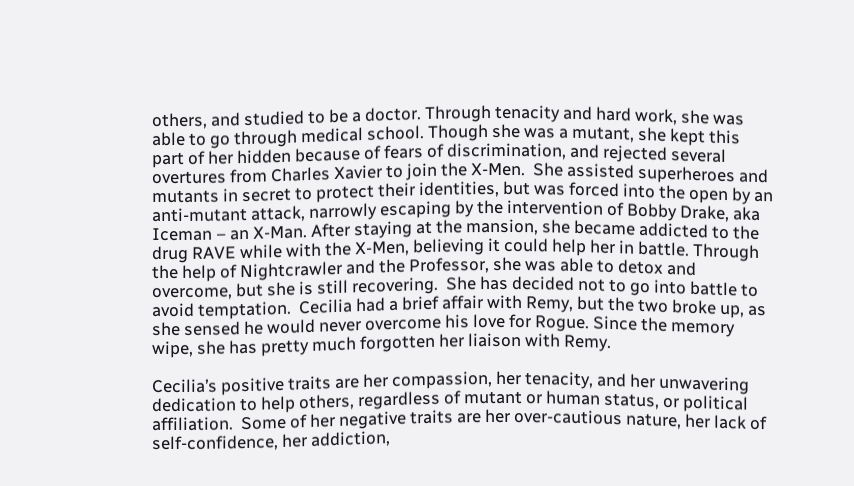others, and studied to be a doctor. Through tenacity and hard work, she was able to go through medical school. Though she was a mutant, she kept this part of her hidden because of fears of discrimination, and rejected several overtures from Charles Xavier to join the X-Men.  She assisted superheroes and mutants in secret to protect their identities, but was forced into the open by an anti-mutant attack, narrowly escaping by the intervention of Bobby Drake, aka Iceman – an X-Man. After staying at the mansion, she became addicted to the drug RAVE while with the X-Men, believing it could help her in battle. Through the help of Nightcrawler and the Professor, she was able to detox and overcome, but she is still recovering.  She has decided not to go into battle to avoid temptation.  Cecilia had a brief affair with Remy, but the two broke up, as she sensed he would never overcome his love for Rogue. Since the memory wipe, she has pretty much forgotten her liaison with Remy.

Cecilia’s positive traits are her compassion, her tenacity, and her unwavering dedication to help others, regardless of mutant or human status, or political affiliation.  Some of her negative traits are her over-cautious nature, her lack of self-confidence, her addiction,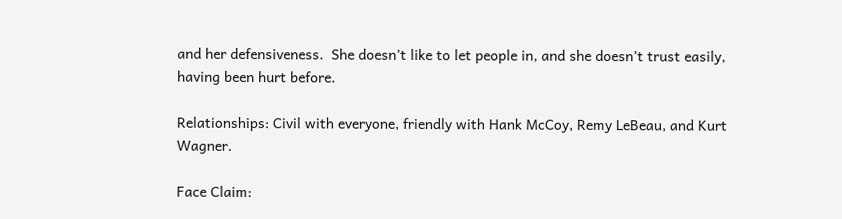and her defensiveness.  She doesn’t like to let people in, and she doesn’t trust easily, having been hurt before.

Relationships: Civil with everyone, friendly with Hank McCoy, Remy LeBeau, and Kurt Wagner.

Face Claim: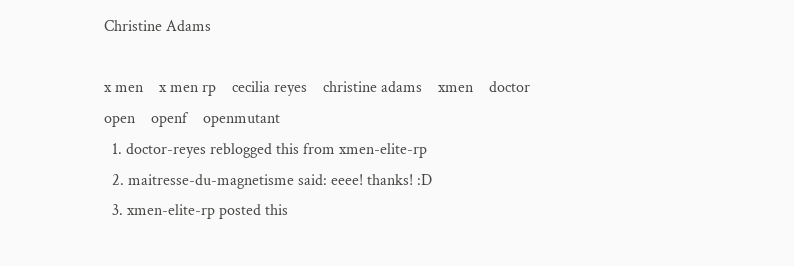Christine Adams

x men    x men rp    cecilia reyes    christine adams    xmen    doctor    open    openf    openmutant
  1. doctor-reyes reblogged this from xmen-elite-rp
  2. maitresse-du-magnetisme said: eeee! thanks! :D
  3. xmen-elite-rp posted this